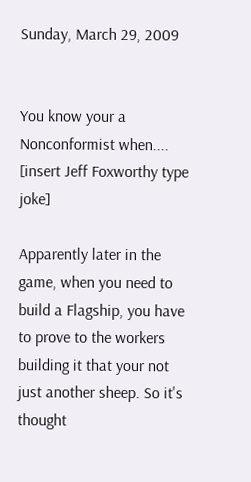Sunday, March 29, 2009


You know your a Nonconformist when.... [insert Jeff Foxworthy type joke]

Apparently later in the game, when you need to build a Flagship, you have to prove to the workers building it that your not just another sheep. So it's thought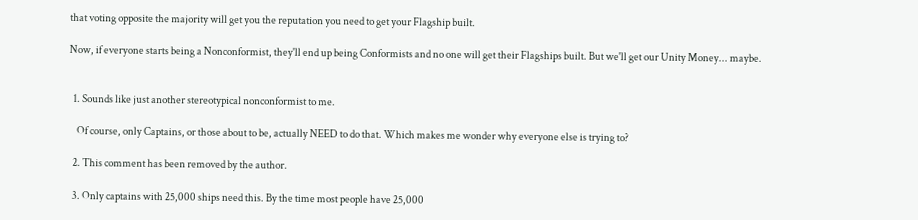that voting opposite the majority will get you the reputation you need to get your Flagship built.

Now, if everyone starts being a Nonconformist, they'll end up being Conformists and no one will get their Flagships built. But we'll get our Unity Money... maybe.


  1. Sounds like just another stereotypical nonconformist to me.

    Of course, only Captains, or those about to be, actually NEED to do that. Which makes me wonder why everyone else is trying to?

  2. This comment has been removed by the author.

  3. Only captains with 25,000 ships need this. By the time most people have 25,000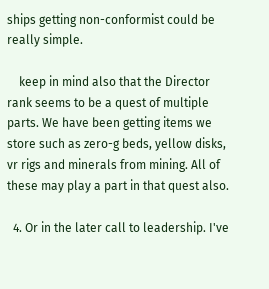ships getting non-conformist could be really simple.

    keep in mind also that the Director rank seems to be a quest of multiple parts. We have been getting items we store such as zero-g beds, yellow disks, vr rigs and minerals from mining. All of these may play a part in that quest also.

  4. Or in the later call to leadership. I've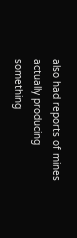also had reports of mines actually producing something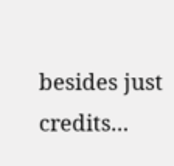besides just credits...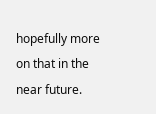hopefully more on that in the near future.